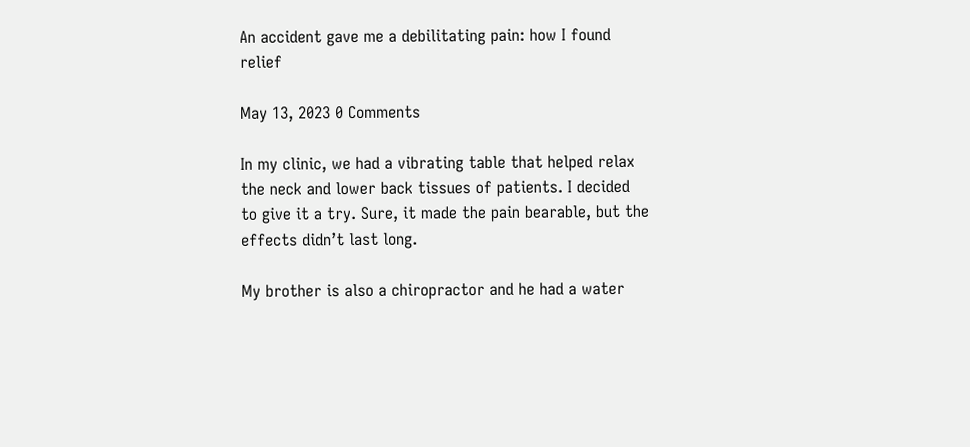An accident gave me a debilitating pain: how I found relief

May 13, 2023 0 Comments

In my clinic, we had a vibrating table that helped relax the neck and lower back tissues of patients. I decided to give it a try. Sure, it made the pain bearable, but the effects didn’t last long.

My brother is also a chiropractor and he had a water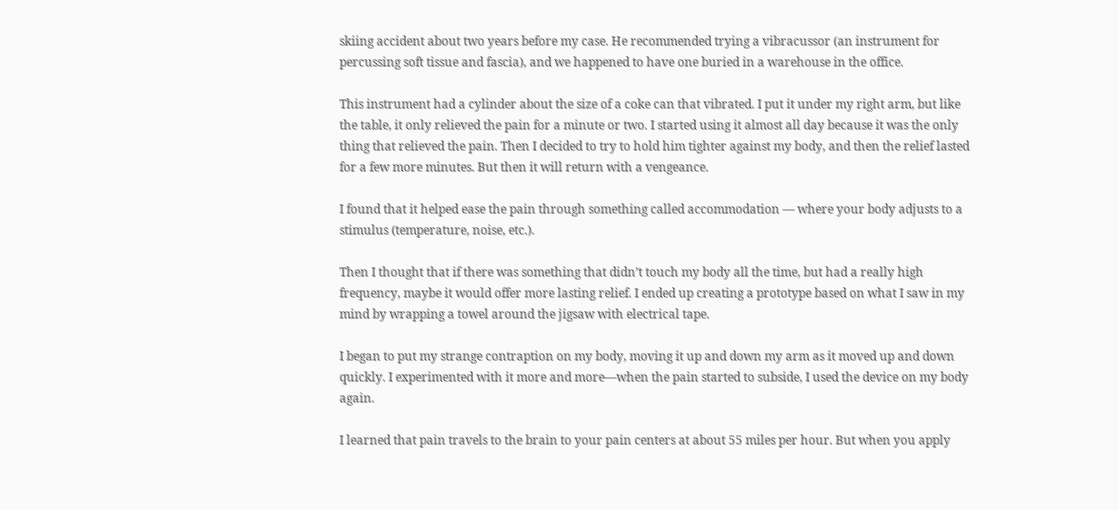skiing accident about two years before my case. He recommended trying a vibracussor (an instrument for percussing soft tissue and fascia), and we happened to have one buried in a warehouse in the office.

This instrument had a cylinder about the size of a coke can that vibrated. I put it under my right arm, but like the table, it only relieved the pain for a minute or two. I started using it almost all day because it was the only thing that relieved the pain. Then I decided to try to hold him tighter against my body, and then the relief lasted for a few more minutes. But then it will return with a vengeance.

I found that it helped ease the pain through something called accommodation — where your body adjusts to a stimulus (temperature, noise, etc.).

Then I thought that if there was something that didn’t touch my body all the time, but had a really high frequency, maybe it would offer more lasting relief. I ended up creating a prototype based on what I saw in my mind by wrapping a towel around the jigsaw with electrical tape.

I began to put my strange contraption on my body, moving it up and down my arm as it moved up and down quickly. I experimented with it more and more—when the pain started to subside, I used the device on my body again.

I learned that pain travels to the brain to your pain centers at about 55 miles per hour. But when you apply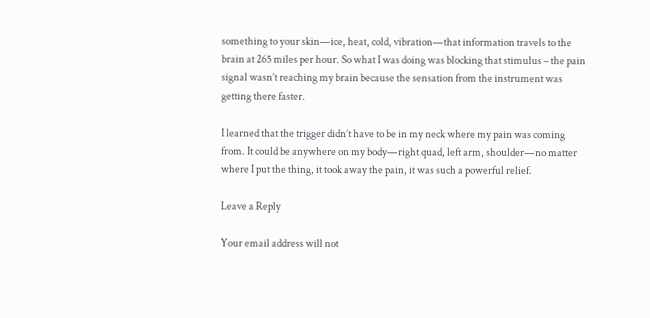something to your skin—ice, heat, cold, vibration—that information travels to the brain at 265 miles per hour. So what I was doing was blocking that stimulus – the pain signal wasn’t reaching my brain because the sensation from the instrument was getting there faster.

I learned that the trigger didn’t have to be in my neck where my pain was coming from. It could be anywhere on my body—right quad, left arm, shoulder—no matter where I put the thing, it took away the pain, it was such a powerful relief.

Leave a Reply

Your email address will not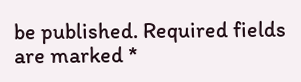be published. Required fields are marked *